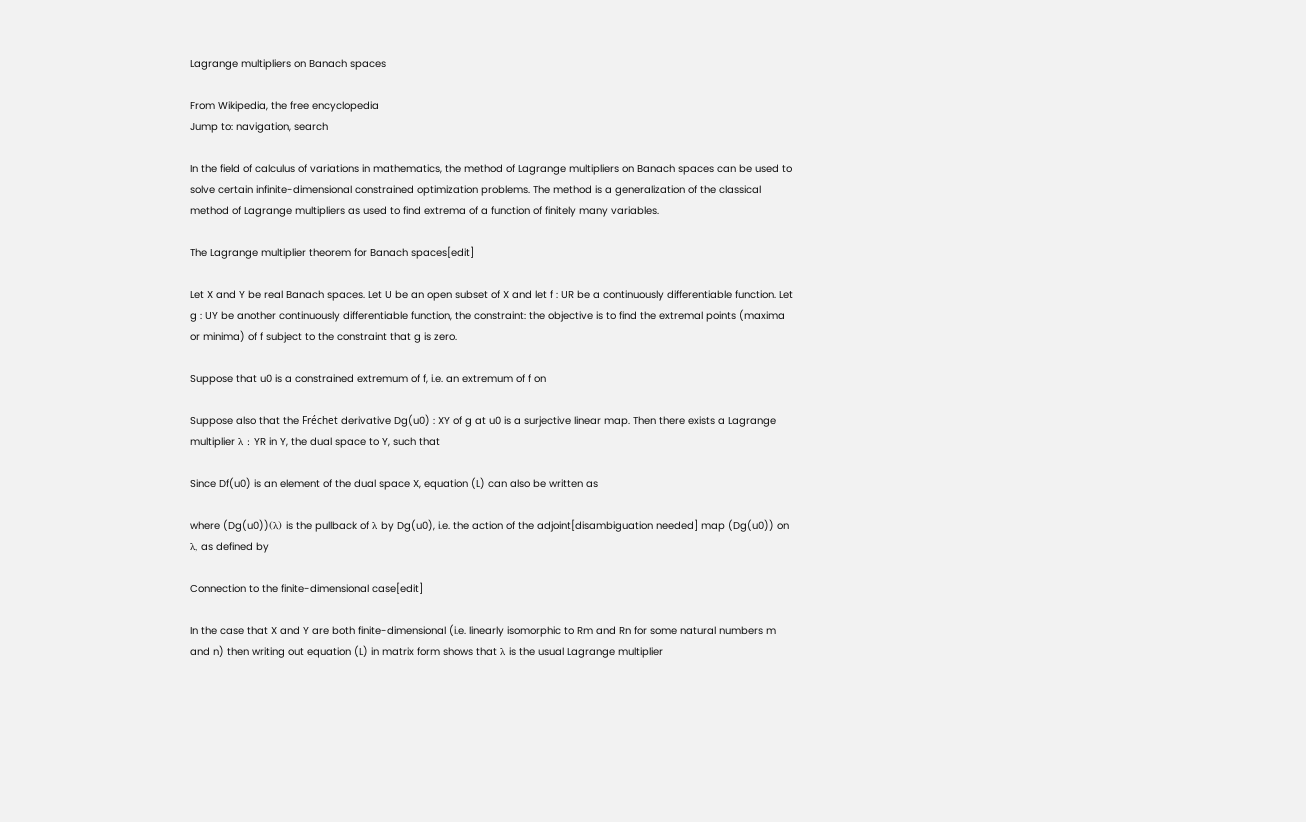Lagrange multipliers on Banach spaces

From Wikipedia, the free encyclopedia
Jump to: navigation, search

In the field of calculus of variations in mathematics, the method of Lagrange multipliers on Banach spaces can be used to solve certain infinite-dimensional constrained optimization problems. The method is a generalization of the classical method of Lagrange multipliers as used to find extrema of a function of finitely many variables.

The Lagrange multiplier theorem for Banach spaces[edit]

Let X and Y be real Banach spaces. Let U be an open subset of X and let f : UR be a continuously differentiable function. Let g : UY be another continuously differentiable function, the constraint: the objective is to find the extremal points (maxima or minima) of f subject to the constraint that g is zero.

Suppose that u0 is a constrained extremum of f, i.e. an extremum of f on

Suppose also that the Fréchet derivative Dg(u0) : XY of g at u0 is a surjective linear map. Then there exists a Lagrange multiplier λ : YR in Y, the dual space to Y, such that

Since Df(u0) is an element of the dual space X, equation (L) can also be written as

where (Dg(u0))(λ) is the pullback of λ by Dg(u0), i.e. the action of the adjoint[disambiguation needed] map (Dg(u0)) on λ, as defined by

Connection to the finite-dimensional case[edit]

In the case that X and Y are both finite-dimensional (i.e. linearly isomorphic to Rm and Rn for some natural numbers m and n) then writing out equation (L) in matrix form shows that λ is the usual Lagrange multiplier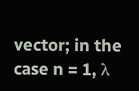vector; in the case n = 1, λ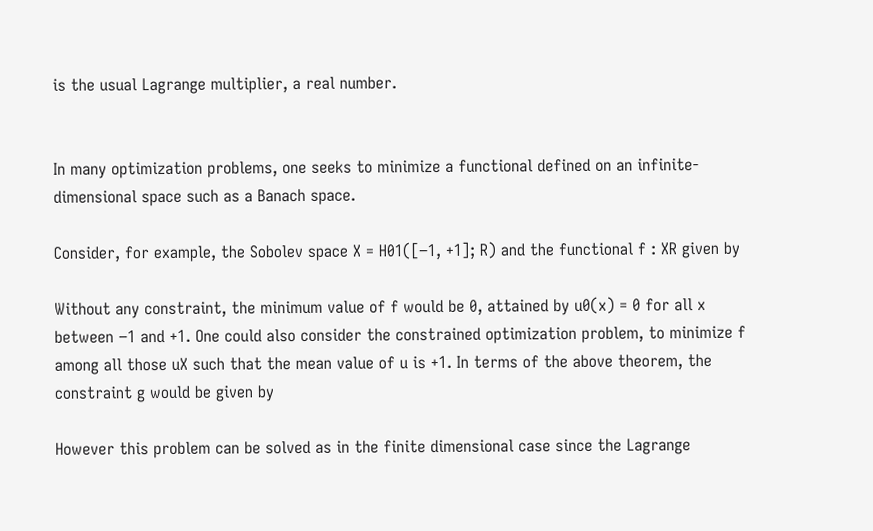is the usual Lagrange multiplier, a real number.


In many optimization problems, one seeks to minimize a functional defined on an infinite-dimensional space such as a Banach space.

Consider, for example, the Sobolev space X = H01([−1, +1]; R) and the functional f : XR given by

Without any constraint, the minimum value of f would be 0, attained by u0(x) = 0 for all x between −1 and +1. One could also consider the constrained optimization problem, to minimize f among all those uX such that the mean value of u is +1. In terms of the above theorem, the constraint g would be given by

However this problem can be solved as in the finite dimensional case since the Lagrange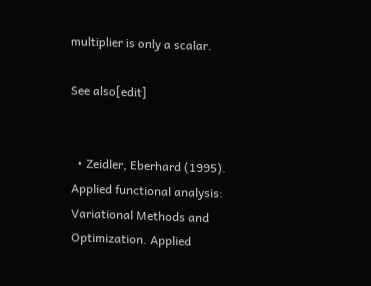multiplier is only a scalar.

See also[edit]


  • Zeidler, Eberhard (1995). Applied functional analysis: Variational Methods and Optimization. Applied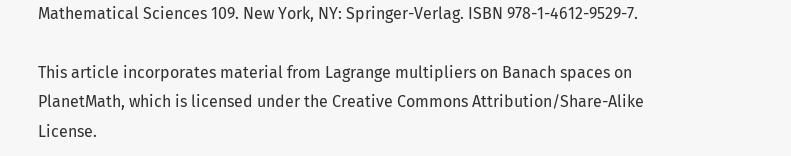Mathematical Sciences 109. New York, NY: Springer-Verlag. ISBN 978-1-4612-9529-7.

This article incorporates material from Lagrange multipliers on Banach spaces on PlanetMath, which is licensed under the Creative Commons Attribution/Share-Alike License.